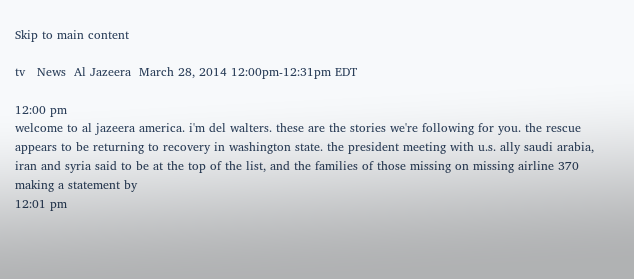Skip to main content

tv   News  Al Jazeera  March 28, 2014 12:00pm-12:31pm EDT

12:00 pm
welcome to al jazeera america. i'm del walters. these are the stories we're following for you. the rescue appears to be returning to recovery in washington state. the president meeting with u.s. ally saudi arabia, iran and syria said to be at the top of the list, and the families of those missing on missing airline 370 making a statement by
12:01 pm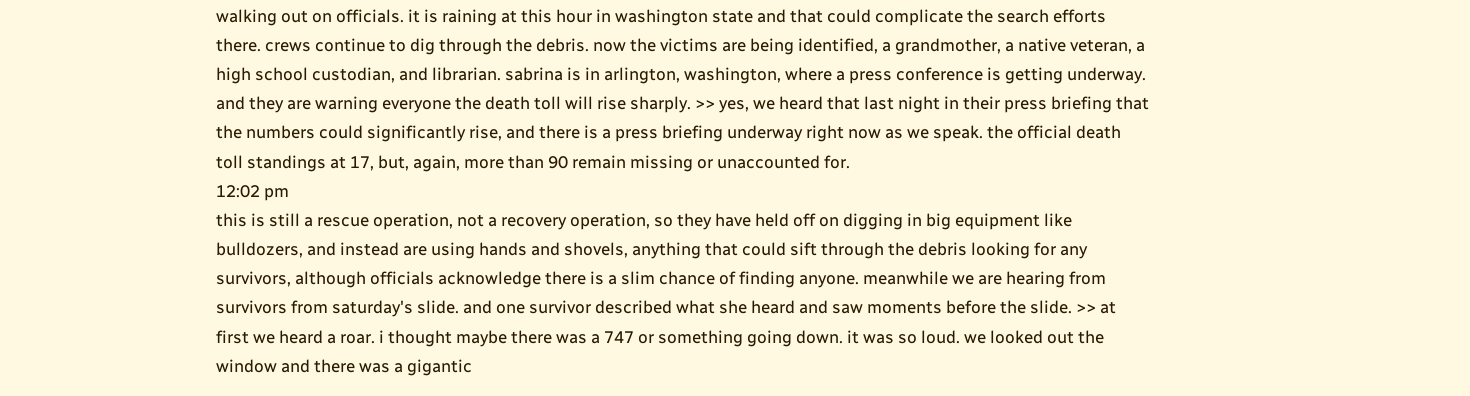walking out on officials. it is raining at this hour in washington state and that could complicate the search efforts there. crews continue to dig through the debris. now the victims are being identified, a grandmother, a native veteran, a high school custodian, and librarian. sabrina is in arlington, washington, where a press conference is getting underway. and they are warning everyone the death toll will rise sharply. >> yes, we heard that last night in their press briefing that the numbers could significantly rise, and there is a press briefing underway right now as we speak. the official death toll standings at 17, but, again, more than 90 remain missing or unaccounted for.
12:02 pm
this is still a rescue operation, not a recovery operation, so they have held off on digging in big equipment like bulldozers, and instead are using hands and shovels, anything that could sift through the debris looking for any survivors, although officials acknowledge there is a slim chance of finding anyone. meanwhile we are hearing from survivors from saturday's slide. and one survivor described what she heard and saw moments before the slide. >> at first we heard a roar. i thought maybe there was a 747 or something going down. it was so loud. we looked out the window and there was a gigantic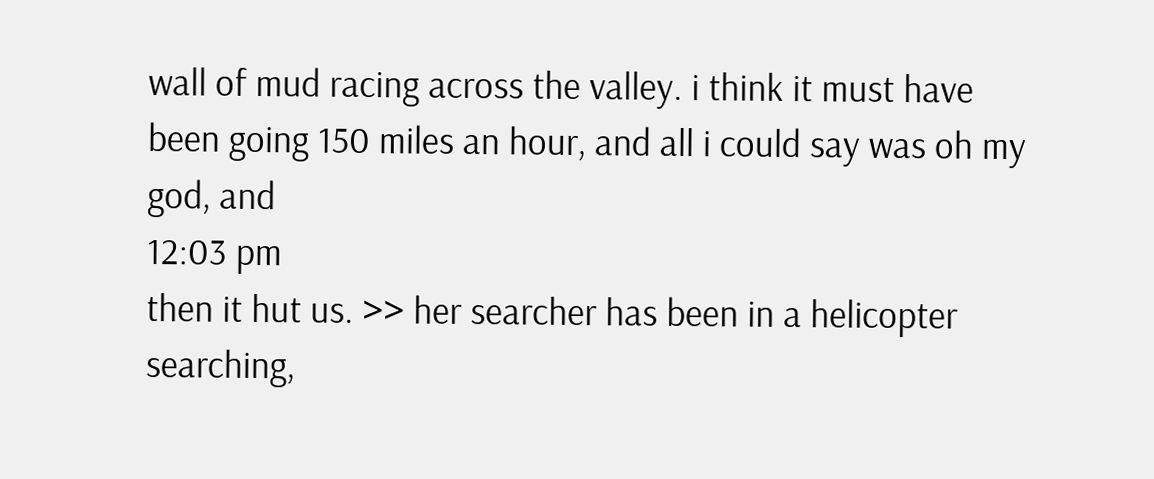wall of mud racing across the valley. i think it must have been going 150 miles an hour, and all i could say was oh my god, and
12:03 pm
then it hut us. >> her searcher has been in a helicopter searching,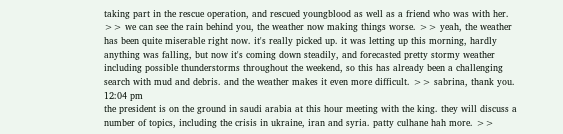taking part in the rescue operation, and rescued youngblood as well as a friend who was with her. >> we can see the rain behind you, the weather now making things worse. >> yeah, the weather has been quite miserable right now. it's really picked up. it was letting up this morning, hardly anything was falling, but now it's coming down steadily, and forecasted pretty stormy weather including possible thunderstorms throughout the weekend, so this has already been a challenging search with mud and debris. and the weather makes it even more difficult. >> sabrina, thank you.
12:04 pm
the president is on the ground in saudi arabia at this hour meeting with the king. they will discuss a number of topics, including the crisis in ukraine, iran and syria. patty culhane hah more. >>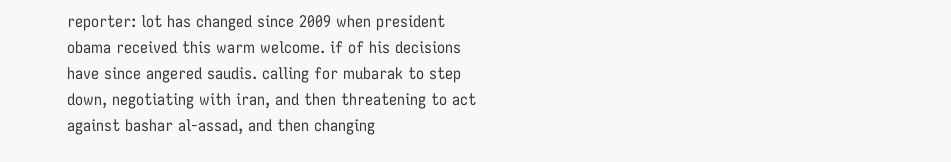reporter: lot has changed since 2009 when president obama received this warm welcome. if of his decisions have since angered saudis. calling for mubarak to step down, negotiating with iran, and then threatening to act against bashar al-assad, and then changing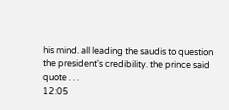his mind. all leading the saudis to question the president's credibility. the prince said quote . . .
12:05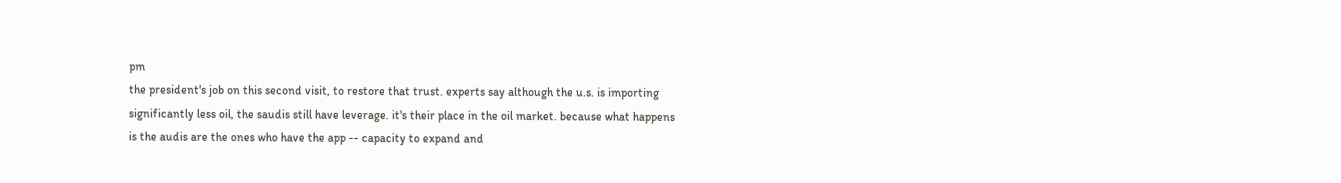pm
the president's job on this second visit, to restore that trust. experts say although the u.s. is importing significantly less oil, the saudis still have leverage. it's their place in the oil market. because what happens is the audis are the ones who have the app -- capacity to expand and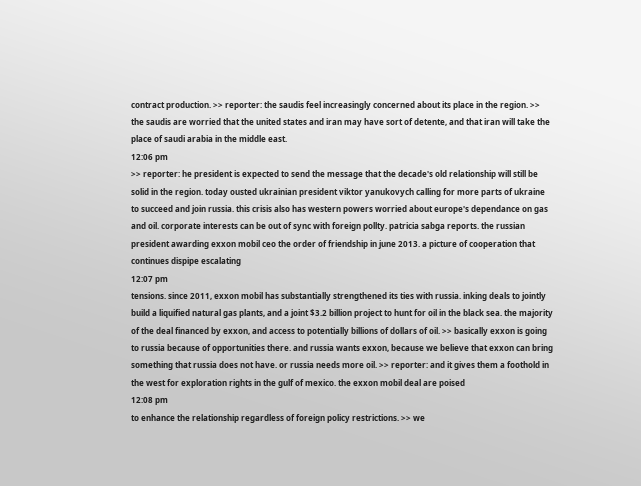contract production. >> reporter: the saudis feel increasingly concerned about its place in the region. >> the saudis are worried that the united states and iran may have sort of detente, and that iran will take the place of saudi arabia in the middle east.
12:06 pm
>> reporter: he president is expected to send the message that the decade's old relationship will still be solid in the region. today ousted ukrainian president viktor yanukovych calling for more parts of ukraine to succeed and join russia. this crisis also has western powers worried about europe's dependance on gas and oil. corporate interests can be out of sync with foreign pollty. patricia sabga reports. the russian president awarding exxon mobil ceo the order of friendship in june 2013. a picture of cooperation that continues dispipe escalating
12:07 pm
tensions. since 2011, exxon mobil has substantially strengthened its ties with russia. inking deals to jointly build a liquified natural gas plants, and a joint $3.2 billion project to hunt for oil in the black sea. the majority of the deal financed by exxon, and access to potentially billions of dollars of oil. >> basically exxon is going to russia because of opportunities there. and russia wants exxon, because we believe that exxon can bring something that russia does not have. or russia needs more oil. >> reporter: and it gives them a foothold in the west for exploration rights in the gulf of mexico. the exxon mobil deal are poised
12:08 pm
to enhance the relationship regardless of foreign policy restrictions. >> we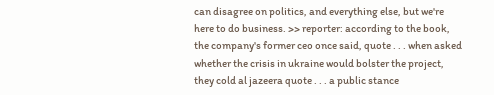can disagree on politics, and everything else, but we're here to do business. >> reporter: according to the book, the company's former ceo once said, quote . . . when asked whether the crisis in ukraine would bolster the project, they cold al jazeera quote . . . a public stance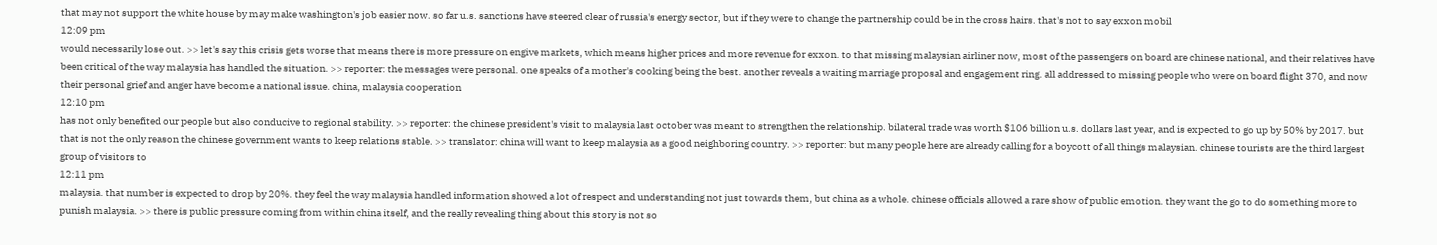that may not support the white house by may make washington's job easier now. so far u.s. sanctions have steered clear of russia's energy sector, but if they were to change the partnership could be in the cross hairs. that's not to say exxon mobil
12:09 pm
would necessarily lose out. >> let's say this crisis gets worse that means there is more pressure on engive markets, which means higher prices and more revenue for exxon. to that missing malaysian airliner now, most of the passengers on board are chinese national, and their relatives have been critical of the way malaysia has handled the situation. >> reporter: the messages were personal. one speaks of a mother's cooking being the best. another reveals a waiting marriage proposal and engagement ring. all addressed to missing people who were on board flight 370, and now their personal grief and anger have become a national issue. china, malaysia cooperation
12:10 pm
has not only benefited our people but also conducive to regional stability. >> reporter: the chinese president's visit to malaysia last october was meant to strengthen the relationship. bilateral trade was worth $106 billion u.s. dollars last year, and is expected to go up by 50% by 2017. but that is not the only reason the chinese government wants to keep relations stable. >> translator: china will want to keep malaysia as a good neighboring country. >> reporter: but many people here are already calling for a boycott of all things malaysian. chinese tourists are the third largest group of visitors to
12:11 pm
malaysia. that number is expected to drop by 20%. they feel the way malaysia handled information showed a lot of respect and understanding not just towards them, but china as a whole. chinese officials allowed a rare show of public emotion. they want the go to do something more to punish malaysia. >> there is public pressure coming from within china itself, and the really revealing thing about this story is not so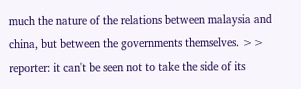much the nature of the relations between malaysia and china, but between the governments themselves. >> reporter: it can't be seen not to take the side of its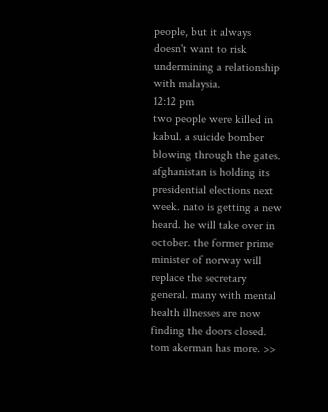people, but it always doesn't want to risk undermining a relationship with malaysia.
12:12 pm
two people were killed in kabul. a suicide bomber blowing through the gates. afghanistan is holding its presidential elections next week. nato is getting a new heard. he will take over in october. the former prime minister of norway will replace the secretary general. many with mental health illnesses are now finding the doors closed. tom akerman has more. >>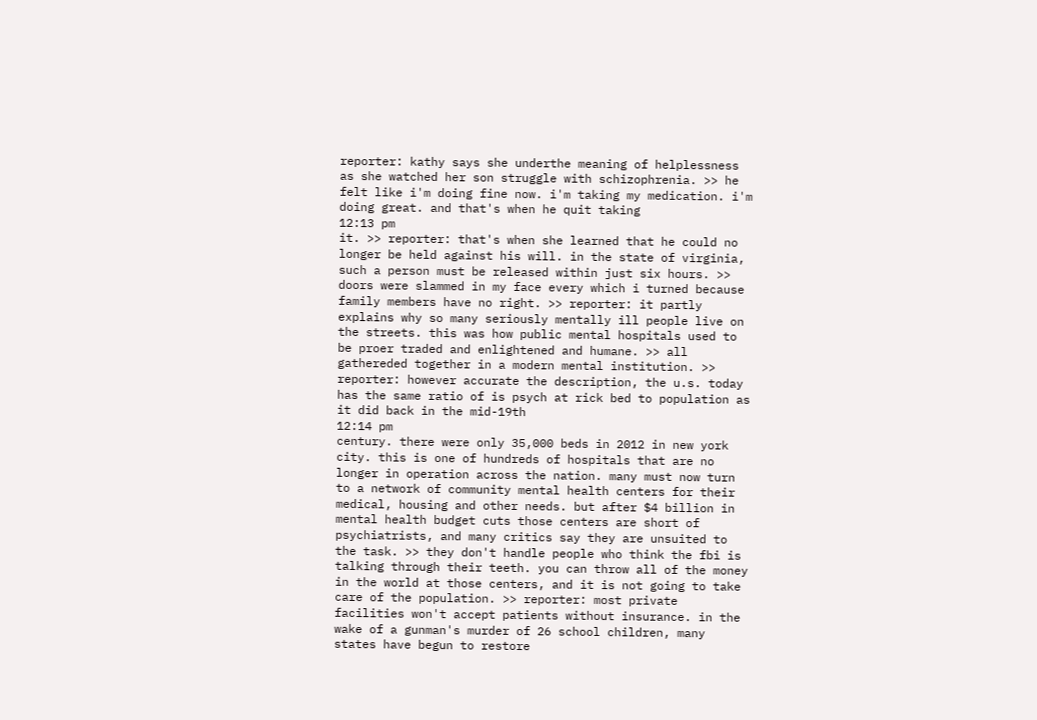reporter: kathy says she underthe meaning of helplessness as she watched her son struggle with schizophrenia. >> he felt like i'm doing fine now. i'm taking my medication. i'm doing great. and that's when he quit taking
12:13 pm
it. >> reporter: that's when she learned that he could no longer be held against his will. in the state of virginia, such a person must be released within just six hours. >> doors were slammed in my face every which i turned because family members have no right. >> reporter: it partly explains why so many seriously mentally ill people live on the streets. this was how public mental hospitals used to be proer traded and enlightened and humane. >> all gathereded together in a modern mental institution. >> reporter: however accurate the description, the u.s. today has the same ratio of is psych at rick bed to population as it did back in the mid-19th
12:14 pm
century. there were only 35,000 beds in 2012 in new york city. this is one of hundreds of hospitals that are no longer in operation across the nation. many must now turn to a network of community mental health centers for their medical, housing and other needs. but after $4 billion in mental health budget cuts those centers are short of psychiatrists, and many critics say they are unsuited to the task. >> they don't handle people who think the fbi is talking through their teeth. you can throw all of the money in the world at those centers, and it is not going to take care of the population. >> reporter: most private facilities won't accept patients without insurance. in the wake of a gunman's murder of 26 school children, many states have begun to restore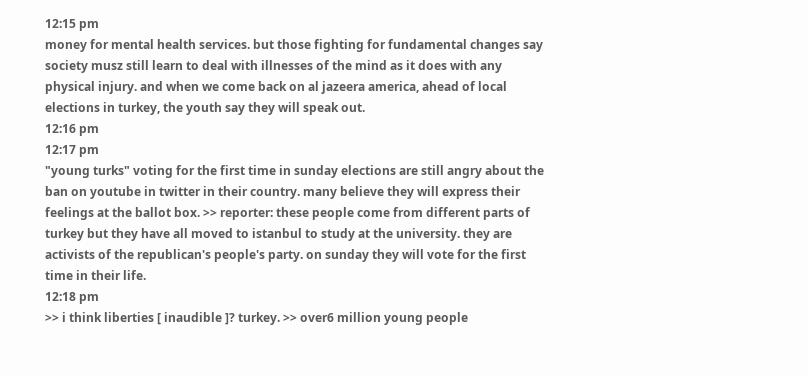12:15 pm
money for mental health services. but those fighting for fundamental changes say society musz still learn to deal with illnesses of the mind as it does with any physical injury. and when we come back on al jazeera america, ahead of local elections in turkey, the youth say they will speak out.
12:16 pm
12:17 pm
"young turks" voting for the first time in sunday elections are still angry about the ban on youtube in twitter in their country. many believe they will express their feelings at the ballot box. >> reporter: these people come from different parts of turkey but they have all moved to istanbul to study at the university. they are activists of the republican's people's party. on sunday they will vote for the first time in their life.
12:18 pm
>> i think liberties [ inaudible ]? turkey. >> over6 million young people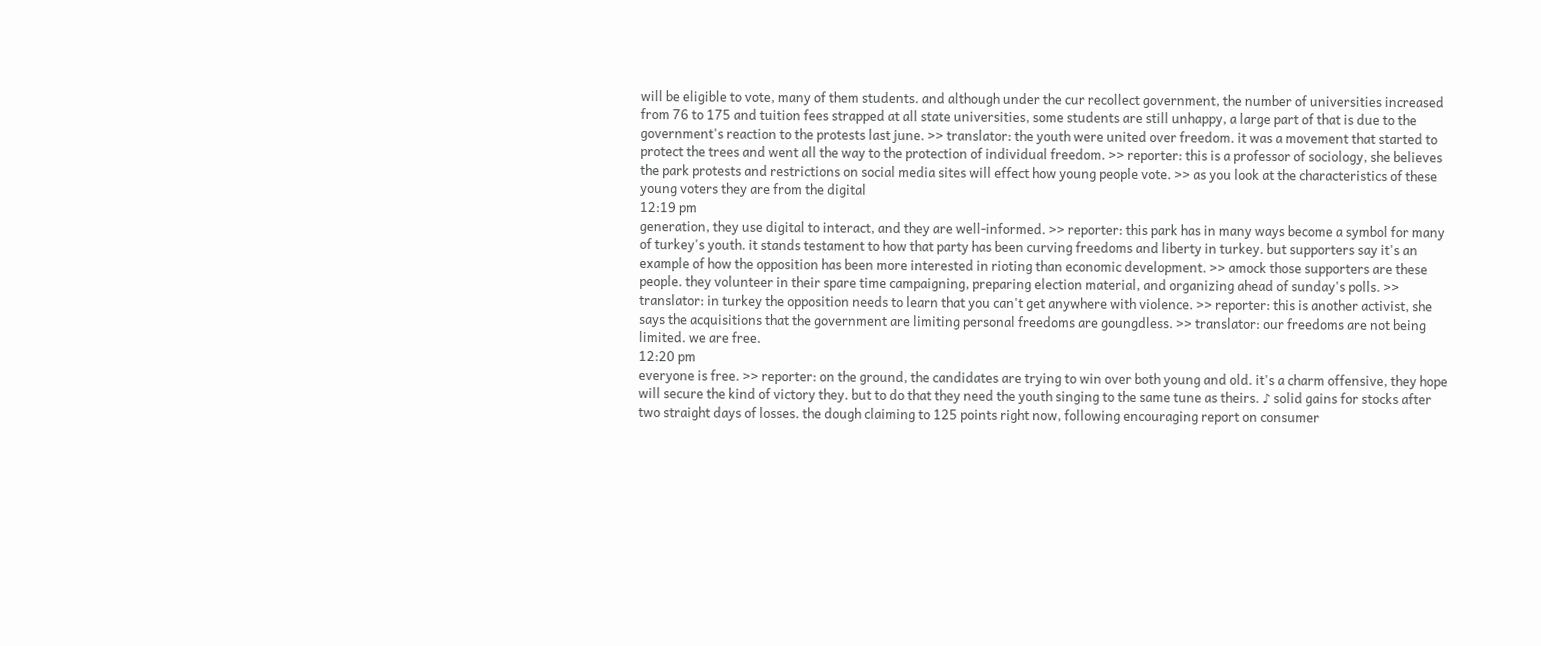will be eligible to vote, many of them students. and although under the cur recollect government, the number of universities increased from 76 to 175 and tuition fees strapped at all state universities, some students are still unhappy, a large part of that is due to the government's reaction to the protests last june. >> translator: the youth were united over freedom. it was a movement that started to protect the trees and went all the way to the protection of individual freedom. >> reporter: this is a professor of sociology, she believes the park protests and restrictions on social media sites will effect how young people vote. >> as you look at the characteristics of these young voters they are from the digital
12:19 pm
generation, they use digital to interact, and they are well-informed. >> reporter: this park has in many ways become a symbol for many of turkey's youth. it stands testament to how that party has been curving freedoms and liberty in turkey. but supporters say it's an example of how the opposition has been more interested in rioting than economic development. >> amock those supporters are these people. they volunteer in their spare time campaigning, preparing election material, and organizing ahead of sunday's polls. >> translator: in turkey the opposition needs to learn that you can't get anywhere with violence. >> reporter: this is another activist, she says the acquisitions that the government are limiting personal freedoms are goungdless. >> translator: our freedoms are not being limited. we are free.
12:20 pm
everyone is free. >> reporter: on the ground, the candidates are trying to win over both young and old. it's a charm offensive, they hope will secure the kind of victory they. but to do that they need the youth singing to the same tune as theirs. ♪ solid gains for stocks after two straight days of losses. the dough claiming to 125 points right now, following encouraging report on consumer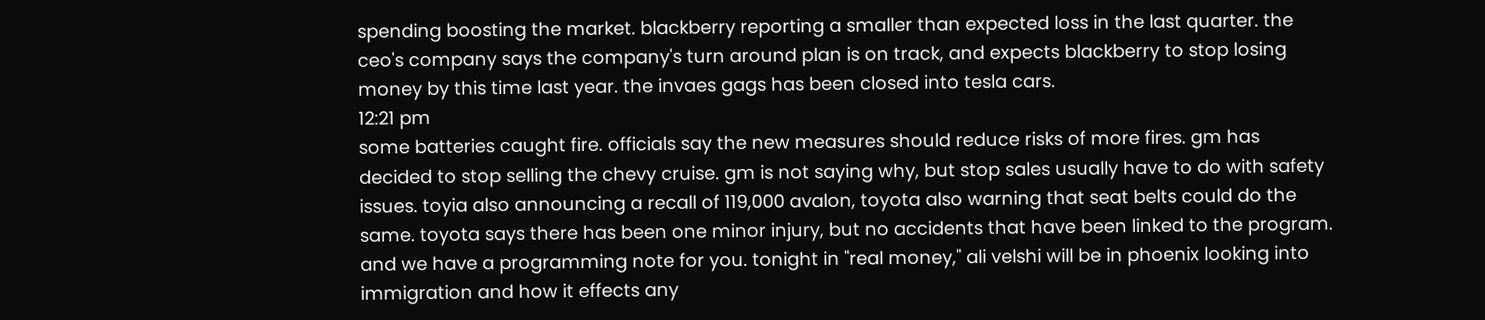spending boosting the market. blackberry reporting a smaller than expected loss in the last quarter. the ceo's company says the company's turn around plan is on track, and expects blackberry to stop losing money by this time last year. the invaes gags has been closed into tesla cars.
12:21 pm
some batteries caught fire. officials say the new measures should reduce risks of more fires. gm has decided to stop selling the chevy cruise. gm is not saying why, but stop sales usually have to do with safety issues. toyia also announcing a recall of 119,000 avalon, toyota also warning that seat belts could do the same. toyota says there has been one minor injury, but no accidents that have been linked to the program. and we have a programming note for you. tonight in "real money," ali velshi will be in phoenix looking into immigration and how it effects any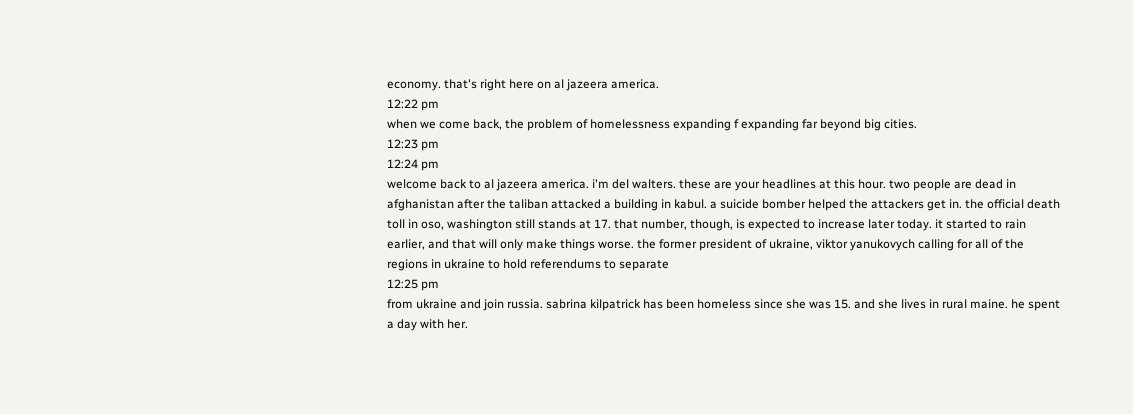economy. that's right here on al jazeera america.
12:22 pm
when we come back, the problem of homelessness expanding f expanding far beyond big cities.
12:23 pm
12:24 pm
welcome back to al jazeera america. i'm del walters. these are your headlines at this hour. two people are dead in afghanistan after the taliban attacked a building in kabul. a suicide bomber helped the attackers get in. the official death toll in oso, washington still stands at 17. that number, though, is expected to increase later today. it started to rain earlier, and that will only make things worse. the former president of ukraine, viktor yanukovych calling for all of the regions in ukraine to hold referendums to separate
12:25 pm
from ukraine and join russia. sabrina kilpatrick has been homeless since she was 15. and she lives in rural maine. he spent a day with her.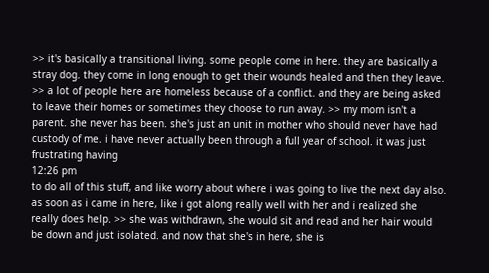>> it's basically a transitional living. some people come in here. they are basically a stray dog. they come in long enough to get their wounds healed and then they leave. >> a lot of people here are homeless because of a conflict. and they are being asked to leave their homes or sometimes they choose to run away. >> my mom isn't a parent. she never has been. she's just an unit in mother who should never have had custody of me. i have never actually been through a full year of school. it was just frustrating having
12:26 pm
to do all of this stuff, and like worry about where i was going to live the next day also. as soon as i came in here, like i got along really well with her and i realized she really does help. >> she was withdrawn, she would sit and read and her hair would be down and just isolated. and now that she's in here, she is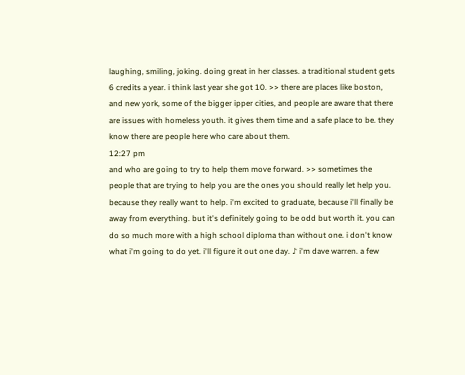laughing, smiling, joking. doing great in her classes. a traditional student gets 6 credits a year. i think last year she got 10. >> there are places like boston, and new york, some of the bigger ipper cities, and people are aware that there are issues with homeless youth. it gives them time and a safe place to be. they know there are people here who care about them.
12:27 pm
and who are going to try to help them move forward. >> sometimes the people that are trying to help you are the ones you should really let help you. because they really want to help. i'm excited to graduate, because i'll finally be away from everything. but it's definitely going to be odd but worth it. you can do so much more with a high school diploma than without one. i don't know what i'm going to do yet. i'll figure it out one day. ♪ i'm dave warren. a few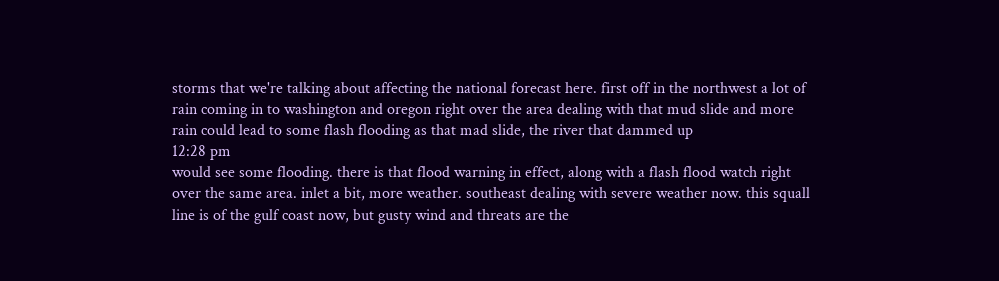storms that we're talking about affecting the national forecast here. first off in the northwest a lot of rain coming in to washington and oregon right over the area dealing with that mud slide and more rain could lead to some flash flooding as that mad slide, the river that dammed up
12:28 pm
would see some flooding. there is that flood warning in effect, along with a flash flood watch right over the same area. inlet a bit, more weather. southeast dealing with severe weather now. this squall line is of the gulf coast now, but gusty wind and threats are the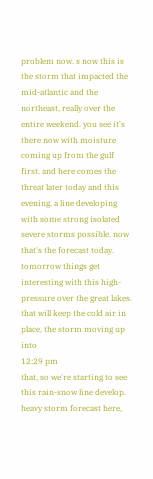problem now. s now this is the storm that impacted the mid-atlantic and the northeast, really over the entire weekend. you see it's there now with moisture coming up from the gulf first. and here comes the threat later today and this evening. a line developing with some strong isolated severe storms possible. now that's the forecast today. tomorrow things get interesting with this high-pressure over the great lakes. that will keep the cold air in place, the storm moving up into
12:29 pm
that, so we're starting to see this rain-snow line develop. heavy storm forecast here,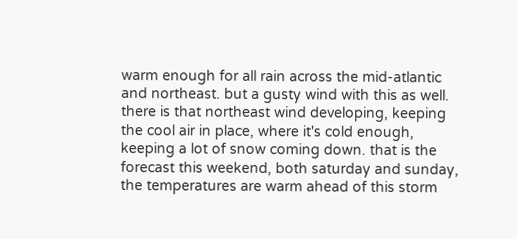warm enough for all rain across the mid-atlantic and northeast. but a gusty wind with this as well. there is that northeast wind developing, keeping the cool air in place, where it's cold enough, keeping a lot of snow coming down. that is the forecast this weekend, both saturday and sunday, the temperatures are warm ahead of this storm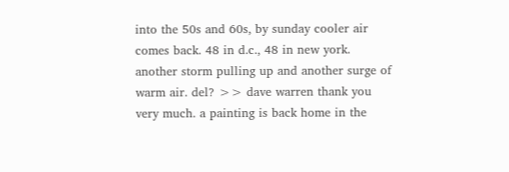into the 50s and 60s, by sunday cooler air comes back. 48 in d.c., 48 in new york. another storm pulling up and another surge of warm air. del? >> dave warren thank you very much. a painting is back home in the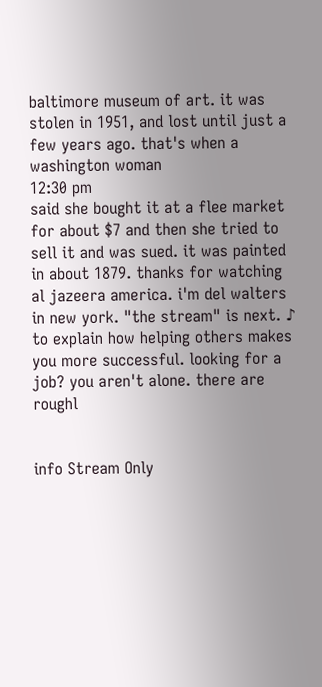baltimore museum of art. it was stolen in 1951, and lost until just a few years ago. that's when a washington woman
12:30 pm
said she bought it at a flee market for about $7 and then she tried to sell it and was sued. it was painted in about 1879. thanks for watching al jazeera america. i'm del walters in new york. "the stream" is next. ♪ to explain how helping others makes you more successful. looking for a job? you aren't alone. there are roughl


info Stream Only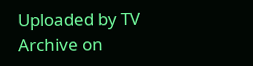Uploaded by TV Archive on